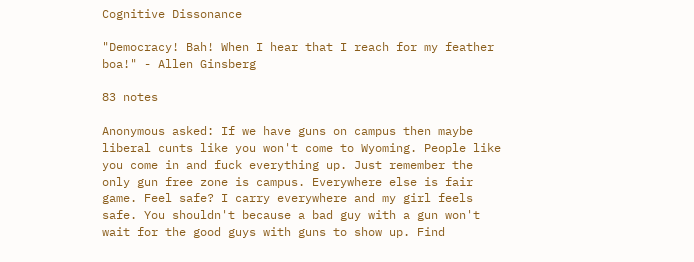Cognitive Dissonance

"Democracy! Bah! When I hear that I reach for my feather boa!" - Allen Ginsberg

83 notes

Anonymous asked: If we have guns on campus then maybe liberal cunts like you won't come to Wyoming. People like you come in and fuck everything up. Just remember the only gun free zone is campus. Everywhere else is fair game. Feel safe? I carry everywhere and my girl feels safe. You shouldn't because a bad guy with a gun won't wait for the good guys with guns to show up. Find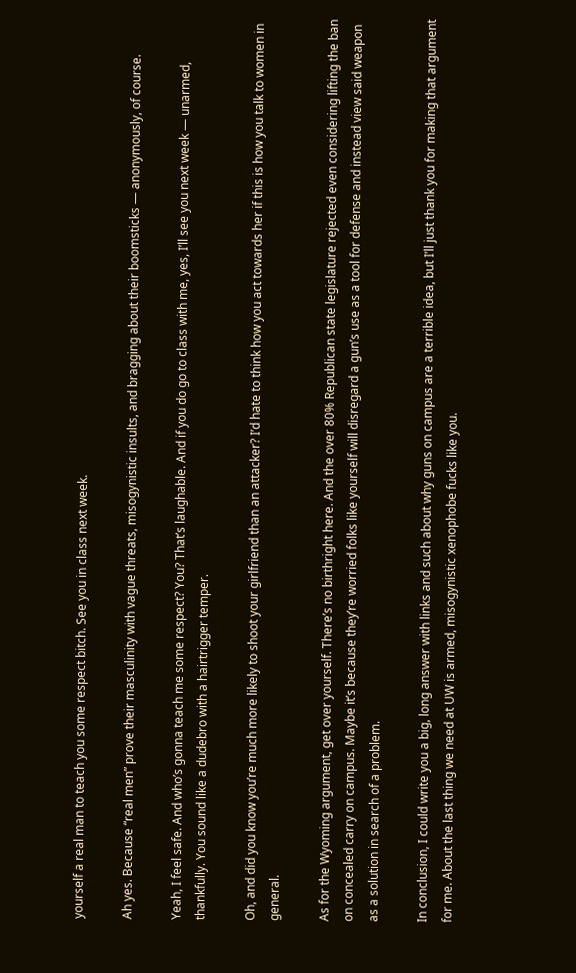yourself a real man to teach you some respect bitch. See you in class next week.

Ah yes. Because “real men” prove their masculinity with vague threats, misogynistic insults, and bragging about their boomsticks — anonymously, of course.

Yeah, I feel safe. And who’s gonna teach me some respect? You? That’s laughable. And if you do go to class with me, yes, I’ll see you next week — unarmed, thankfully. You sound like a dudebro with a hairtrigger temper.

Oh, and did you know you’re much more likely to shoot your girlfriend than an attacker? I’d hate to think how you act towards her if this is how you talk to women in general.

As for the Wyoming argument, get over yourself. There’s no birthright here. And the over 80% Republican state legislature rejected even considering lifting the ban on concealed carry on campus. Maybe it’s because they’re worried folks like yourself will disregard a gun’s use as a tool for defense and instead view said weapon as a solution in search of a problem.

In conclusion, I could write you a big, long answer with links and such about why guns on campus are a terrible idea, but I’ll just thank you for making that argument for me. About the last thing we need at UW is armed, misogynistic xenophobe fucks like you.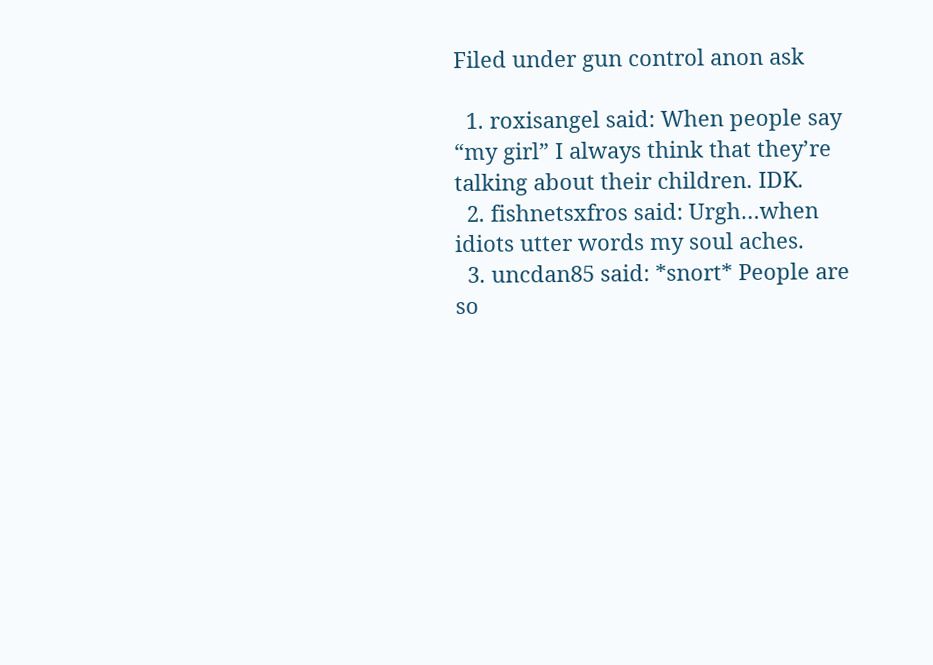Filed under gun control anon ask

  1. roxisangel said: When people say “my girl” I always think that they’re talking about their children. IDK.
  2. fishnetsxfros said: Urgh…when idiots utter words my soul aches.
  3. uncdan85 said: *snort* People are so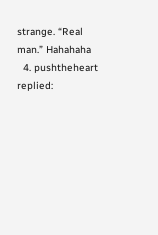strange. “Real man.” Hahahaha
  4. pushtheheart replied: